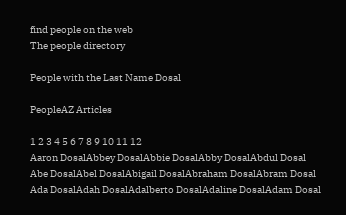find people on the web
The people directory

People with the Last Name Dosal

PeopleAZ Articles

1 2 3 4 5 6 7 8 9 10 11 12
Aaron DosalAbbey DosalAbbie DosalAbby DosalAbdul Dosal
Abe DosalAbel DosalAbigail DosalAbraham DosalAbram Dosal
Ada DosalAdah DosalAdalberto DosalAdaline DosalAdam Dosal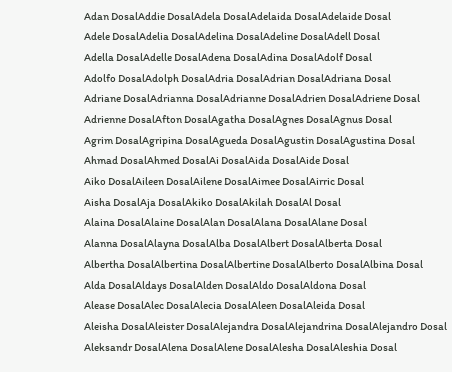Adan DosalAddie DosalAdela DosalAdelaida DosalAdelaide Dosal
Adele DosalAdelia DosalAdelina DosalAdeline DosalAdell Dosal
Adella DosalAdelle DosalAdena DosalAdina DosalAdolf Dosal
Adolfo DosalAdolph DosalAdria DosalAdrian DosalAdriana Dosal
Adriane DosalAdrianna DosalAdrianne DosalAdrien DosalAdriene Dosal
Adrienne DosalAfton DosalAgatha DosalAgnes DosalAgnus Dosal
Agrim DosalAgripina DosalAgueda DosalAgustin DosalAgustina Dosal
Ahmad DosalAhmed DosalAi DosalAida DosalAide Dosal
Aiko DosalAileen DosalAilene DosalAimee DosalAirric Dosal
Aisha DosalAja DosalAkiko DosalAkilah DosalAl Dosal
Alaina DosalAlaine DosalAlan DosalAlana DosalAlane Dosal
Alanna DosalAlayna DosalAlba DosalAlbert DosalAlberta Dosal
Albertha DosalAlbertina DosalAlbertine DosalAlberto DosalAlbina Dosal
Alda DosalAldays DosalAlden DosalAldo DosalAldona Dosal
Alease DosalAlec DosalAlecia DosalAleen DosalAleida Dosal
Aleisha DosalAleister DosalAlejandra DosalAlejandrina DosalAlejandro Dosal
Aleksandr DosalAlena DosalAlene DosalAlesha DosalAleshia Dosal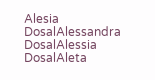Alesia DosalAlessandra DosalAlessia DosalAleta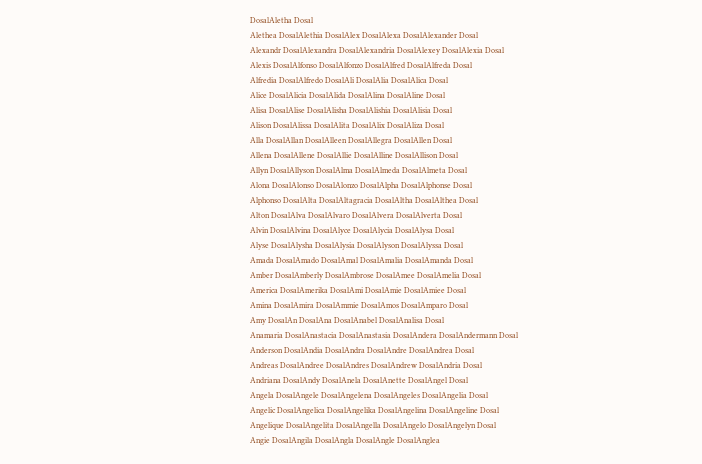DosalAletha Dosal
Alethea DosalAlethia DosalAlex DosalAlexa DosalAlexander Dosal
Alexandr DosalAlexandra DosalAlexandria DosalAlexey DosalAlexia Dosal
Alexis DosalAlfonso DosalAlfonzo DosalAlfred DosalAlfreda Dosal
Alfredia DosalAlfredo DosalAli DosalAlia DosalAlica Dosal
Alice DosalAlicia DosalAlida DosalAlina DosalAline Dosal
Alisa DosalAlise DosalAlisha DosalAlishia DosalAlisia Dosal
Alison DosalAlissa DosalAlita DosalAlix DosalAliza Dosal
Alla DosalAllan DosalAlleen DosalAllegra DosalAllen Dosal
Allena DosalAllene DosalAllie DosalAlline DosalAllison Dosal
Allyn DosalAllyson DosalAlma DosalAlmeda DosalAlmeta Dosal
Alona DosalAlonso DosalAlonzo DosalAlpha DosalAlphonse Dosal
Alphonso DosalAlta DosalAltagracia DosalAltha DosalAlthea Dosal
Alton DosalAlva DosalAlvaro DosalAlvera DosalAlverta Dosal
Alvin DosalAlvina DosalAlyce DosalAlycia DosalAlysa Dosal
Alyse DosalAlysha DosalAlysia DosalAlyson DosalAlyssa Dosal
Amada DosalAmado DosalAmal DosalAmalia DosalAmanda Dosal
Amber DosalAmberly DosalAmbrose DosalAmee DosalAmelia Dosal
America DosalAmerika DosalAmi DosalAmie DosalAmiee Dosal
Amina DosalAmira DosalAmmie DosalAmos DosalAmparo Dosal
Amy DosalAn DosalAna DosalAnabel DosalAnalisa Dosal
Anamaria DosalAnastacia DosalAnastasia DosalAndera DosalAndermann Dosal
Anderson DosalAndia DosalAndra DosalAndre DosalAndrea Dosal
Andreas DosalAndree DosalAndres DosalAndrew DosalAndria Dosal
Andriana DosalAndy DosalAnela DosalAnette DosalAngel Dosal
Angela DosalAngele DosalAngelena DosalAngeles DosalAngelia Dosal
Angelic DosalAngelica DosalAngelika DosalAngelina DosalAngeline Dosal
Angelique DosalAngelita DosalAngella DosalAngelo DosalAngelyn Dosal
Angie DosalAngila DosalAngla DosalAngle DosalAnglea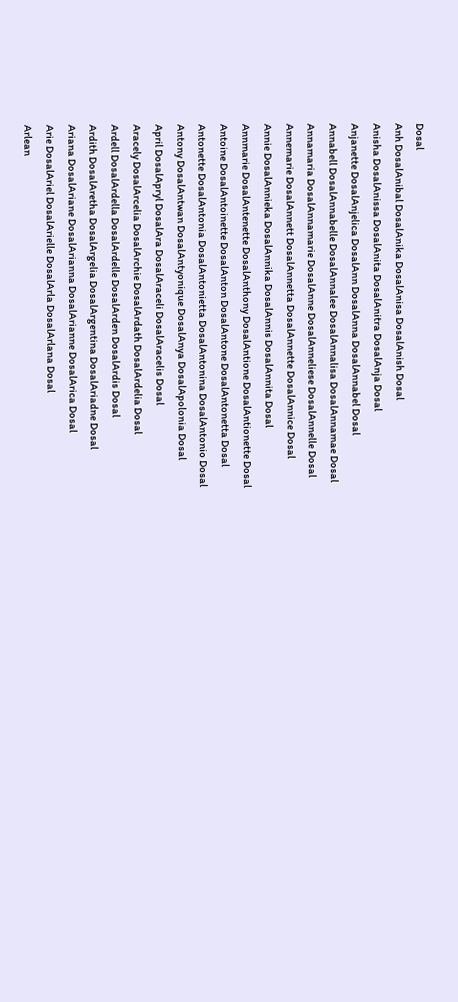Dosal
Anh DosalAnibal DosalAnika DosalAnisa DosalAnish Dosal
Anisha DosalAnissa DosalAnita DosalAnitra DosalAnja Dosal
Anjanette DosalAnjelica DosalAnn DosalAnna DosalAnnabel Dosal
Annabell DosalAnnabelle DosalAnnalee DosalAnnalisa DosalAnnamae Dosal
Annamaria DosalAnnamarie DosalAnne DosalAnneliese DosalAnnelle Dosal
Annemarie DosalAnnett DosalAnnetta DosalAnnette DosalAnnice Dosal
Annie DosalAnnieka DosalAnnika DosalAnnis DosalAnnita Dosal
Annmarie DosalAntenette DosalAnthony DosalAntione DosalAntionette Dosal
Antoine DosalAntoinette DosalAnton DosalAntone DosalAntonetta Dosal
Antonette DosalAntonia DosalAntonietta DosalAntonina DosalAntonio Dosal
Antony DosalAntwan DosalAntyonique DosalAnya DosalApolonia Dosal
April DosalApryl DosalAra DosalAraceli DosalAracelis Dosal
Aracely DosalArcelia DosalArchie DosalArdath DosalArdelia Dosal
Ardell DosalArdella DosalArdelle DosalArden DosalArdis Dosal
Ardith DosalAretha DosalArgelia DosalArgentina DosalAriadne Dosal
Ariana DosalAriane DosalArianna DosalArianne DosalArica Dosal
Arie DosalAriel DosalArielle DosalArla DosalArlana Dosal
Arlean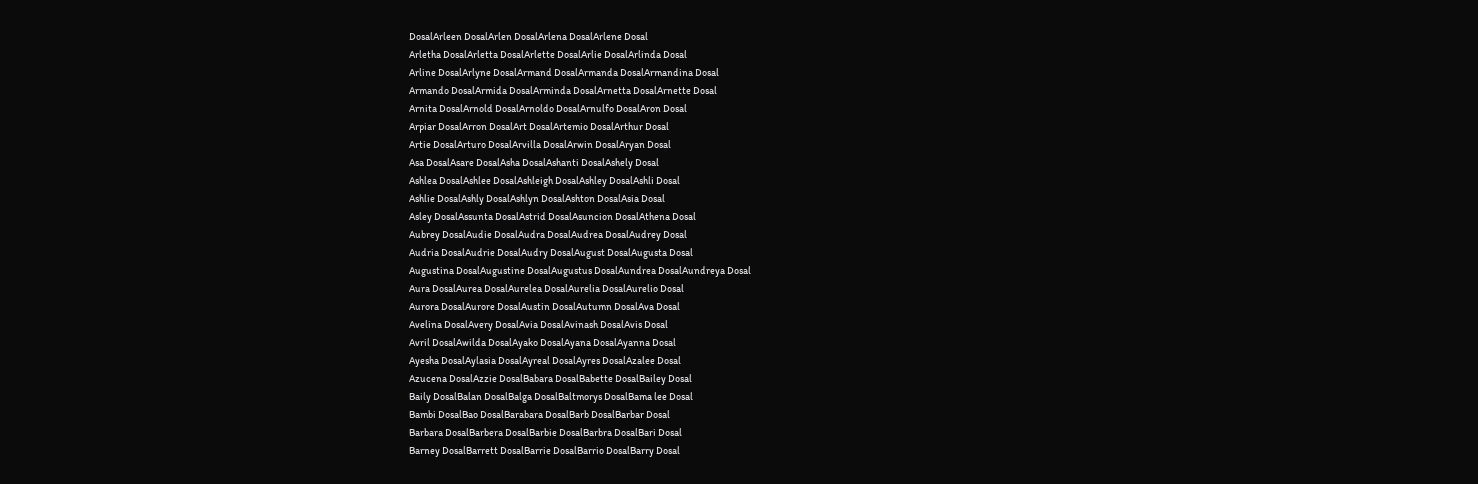DosalArleen DosalArlen DosalArlena DosalArlene Dosal
Arletha DosalArletta DosalArlette DosalArlie DosalArlinda Dosal
Arline DosalArlyne DosalArmand DosalArmanda DosalArmandina Dosal
Armando DosalArmida DosalArminda DosalArnetta DosalArnette Dosal
Arnita DosalArnold DosalArnoldo DosalArnulfo DosalAron Dosal
Arpiar DosalArron DosalArt DosalArtemio DosalArthur Dosal
Artie DosalArturo DosalArvilla DosalArwin DosalAryan Dosal
Asa DosalAsare DosalAsha DosalAshanti DosalAshely Dosal
Ashlea DosalAshlee DosalAshleigh DosalAshley DosalAshli Dosal
Ashlie DosalAshly DosalAshlyn DosalAshton DosalAsia Dosal
Asley DosalAssunta DosalAstrid DosalAsuncion DosalAthena Dosal
Aubrey DosalAudie DosalAudra DosalAudrea DosalAudrey Dosal
Audria DosalAudrie DosalAudry DosalAugust DosalAugusta Dosal
Augustina DosalAugustine DosalAugustus DosalAundrea DosalAundreya Dosal
Aura DosalAurea DosalAurelea DosalAurelia DosalAurelio Dosal
Aurora DosalAurore DosalAustin DosalAutumn DosalAva Dosal
Avelina DosalAvery DosalAvia DosalAvinash DosalAvis Dosal
Avril DosalAwilda DosalAyako DosalAyana DosalAyanna Dosal
Ayesha DosalAylasia DosalAyreal DosalAyres DosalAzalee Dosal
Azucena DosalAzzie DosalBabara DosalBabette DosalBailey Dosal
Baily DosalBalan DosalBalga DosalBaltmorys DosalBama lee Dosal
Bambi DosalBao DosalBarabara DosalBarb DosalBarbar Dosal
Barbara DosalBarbera DosalBarbie DosalBarbra DosalBari Dosal
Barney DosalBarrett DosalBarrie DosalBarrio DosalBarry Dosal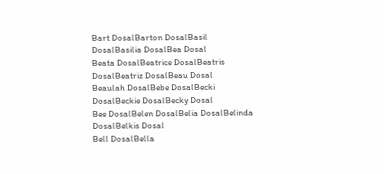Bart DosalBarton DosalBasil DosalBasilia DosalBea Dosal
Beata DosalBeatrice DosalBeatris DosalBeatriz DosalBeau Dosal
Beaulah DosalBebe DosalBecki DosalBeckie DosalBecky Dosal
Bee DosalBelen DosalBelia DosalBelinda DosalBelkis Dosal
Bell DosalBella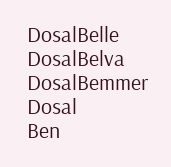DosalBelle DosalBelva DosalBemmer Dosal
Ben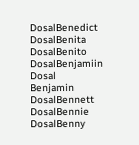DosalBenedict DosalBenita DosalBenito DosalBenjamiin Dosal
Benjamin DosalBennett DosalBennie DosalBenny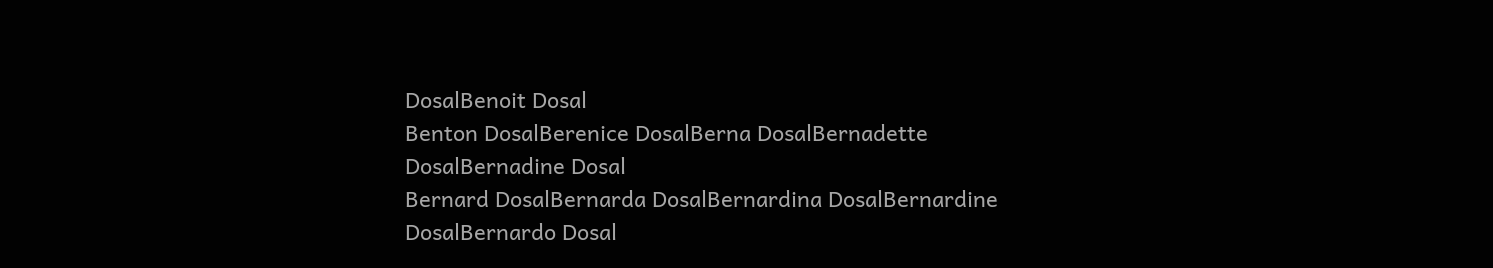DosalBenoit Dosal
Benton DosalBerenice DosalBerna DosalBernadette DosalBernadine Dosal
Bernard DosalBernarda DosalBernardina DosalBernardine DosalBernardo Dosal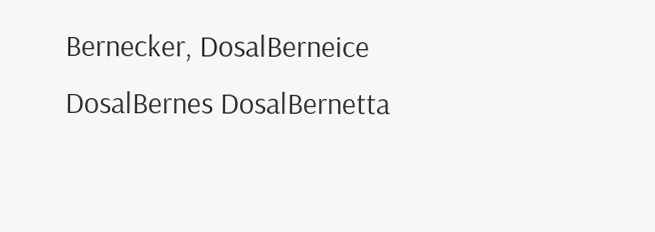Bernecker, DosalBerneice DosalBernes DosalBernetta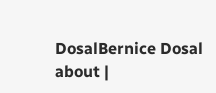DosalBernice Dosal
about |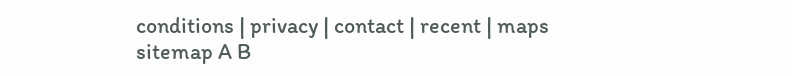conditions | privacy | contact | recent | maps
sitemap A B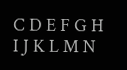C D E F G H I J K L M N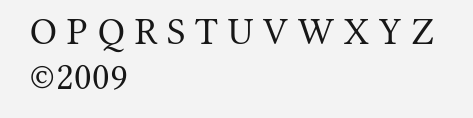O P Q R S T U V W X Y Z ©2009